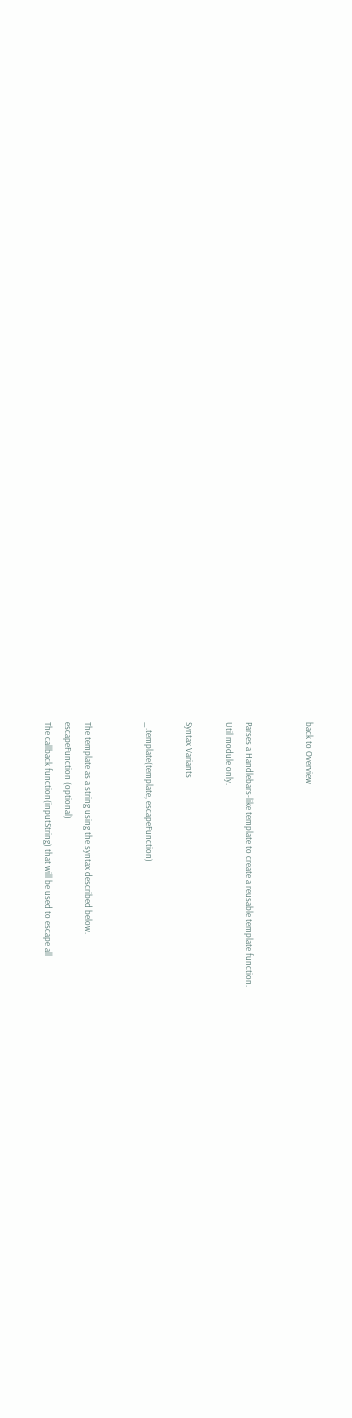back to Overview


Parses a Handlebars-like template to create a reusable template function.
Util module only.

Syntax Variants

_.template(template, escapeFunction)


The template as a string using the syntax described below.
escapeFunction (optional)
The callback function(inputString) that will be used to escape all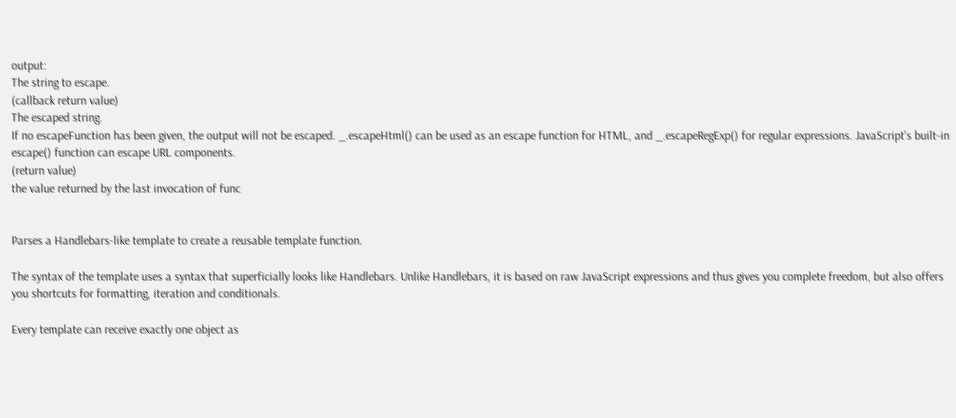output:
The string to escape.
(callback return value)
The escaped string.
If no escapeFunction has been given, the output will not be escaped. _.escapeHtml() can be used as an escape function for HTML, and _.escapeRegExp() for regular expressions. JavaScript's built-in escape() function can escape URL components.
(return value)
the value returned by the last invocation of func


Parses a Handlebars-like template to create a reusable template function.

The syntax of the template uses a syntax that superficially looks like Handlebars. Unlike Handlebars, it is based on raw JavaScript expressions and thus gives you complete freedom, but also offers you shortcuts for formatting, iteration and conditionals.

Every template can receive exactly one object as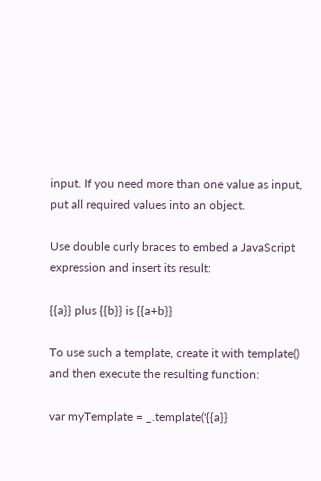input. If you need more than one value as input, put all required values into an object.

Use double curly braces to embed a JavaScript expression and insert its result:

{{a}} plus {{b}} is {{a+b}}

To use such a template, create it with template() and then execute the resulting function:

var myTemplate = _.template('{{a}}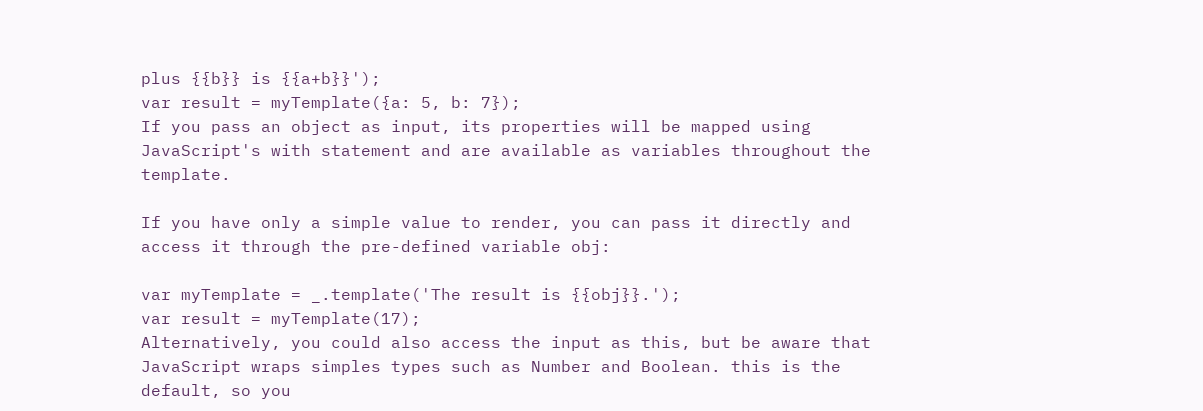plus {{b}} is {{a+b}}');
var result = myTemplate({a: 5, b: 7});
If you pass an object as input, its properties will be mapped using JavaScript's with statement and are available as variables throughout the template.

If you have only a simple value to render, you can pass it directly and access it through the pre-defined variable obj:

var myTemplate = _.template('The result is {{obj}}.');
var result = myTemplate(17);
Alternatively, you could also access the input as this, but be aware that JavaScript wraps simples types such as Number and Boolean. this is the default, so you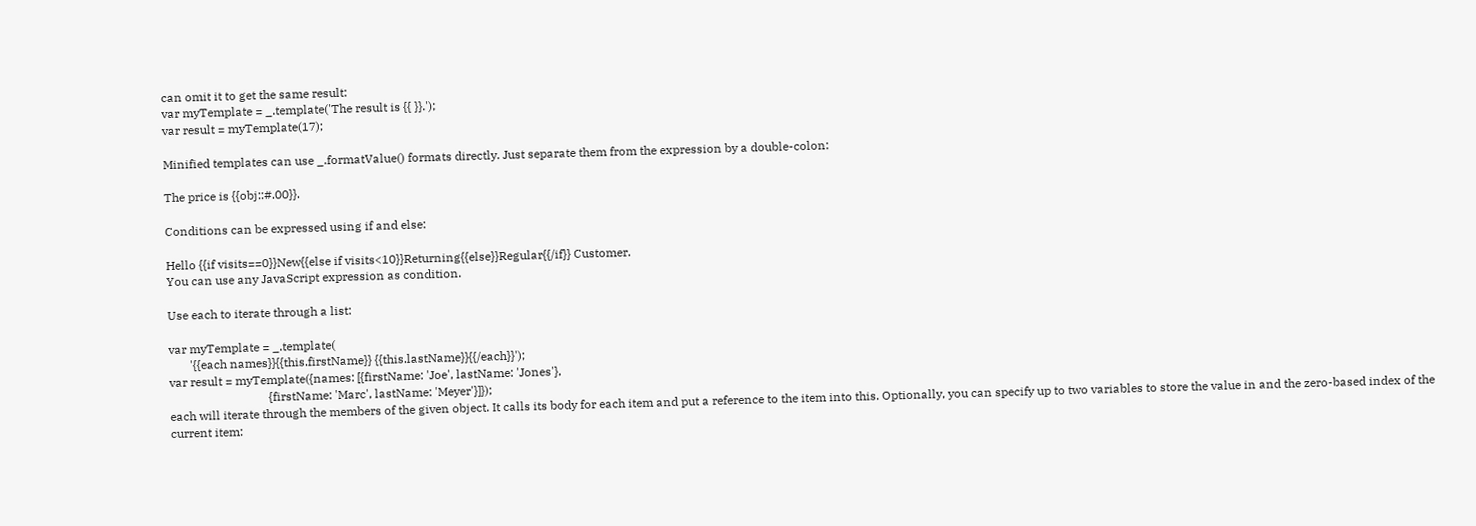can omit it to get the same result:
var myTemplate = _.template('The result is {{ }}.');
var result = myTemplate(17);

Minified templates can use _.formatValue() formats directly. Just separate them from the expression by a double-colon:

The price is {{obj::#.00}}.

Conditions can be expressed using if and else:

Hello {{if visits==0}}New{{else if visits<10}}Returning{{else}}Regular{{/if}} Customer.
You can use any JavaScript expression as condition.

Use each to iterate through a list:

var myTemplate = _.template(
       '{{each names}}{{this.firstName}} {{this.lastName}}{{/each}}');
var result = myTemplate({names: [{firstName: 'Joe', lastName: 'Jones'},
                                 {firstName: 'Marc', lastName: 'Meyer'}]});
each will iterate through the members of the given object. It calls its body for each item and put a reference to the item into this. Optionally, you can specify up to two variables to store the value in and the zero-based index of the current item: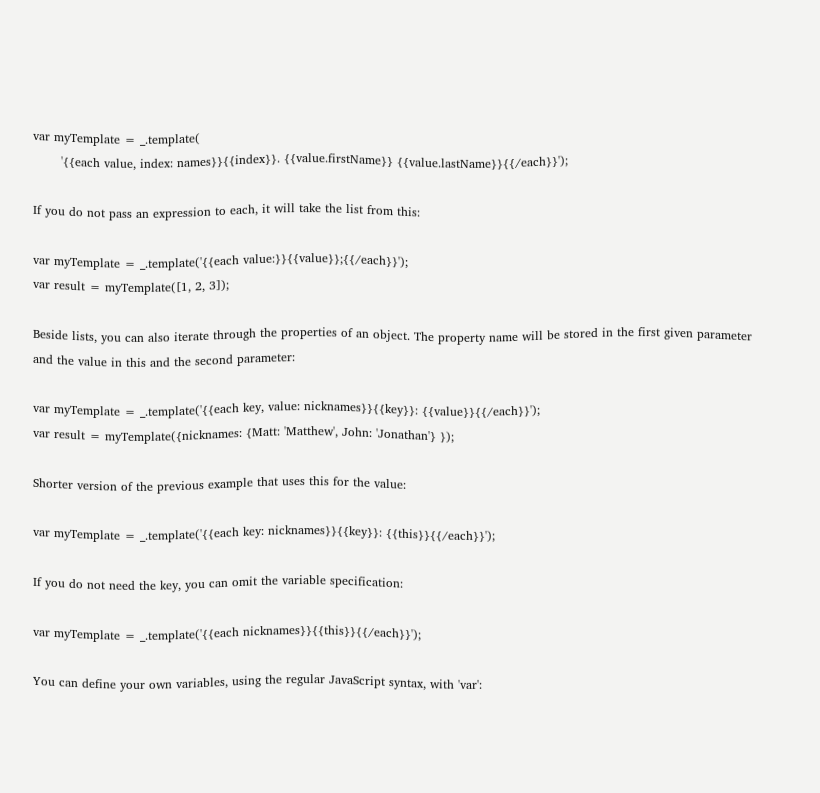var myTemplate = _.template(
       '{{each value, index: names}}{{index}}. {{value.firstName}} {{value.lastName}}{{/each}}');

If you do not pass an expression to each, it will take the list from this:

var myTemplate = _.template('{{each value:}}{{value}};{{/each}}');
var result = myTemplate([1, 2, 3]);

Beside lists, you can also iterate through the properties of an object. The property name will be stored in the first given parameter and the value in this and the second parameter:

var myTemplate = _.template('{{each key, value: nicknames}}{{key}}: {{value}}{{/each}}');
var result = myTemplate({nicknames: {Matt: 'Matthew', John: 'Jonathan'} });

Shorter version of the previous example that uses this for the value:

var myTemplate = _.template('{{each key: nicknames}}{{key}}: {{this}}{{/each}}');

If you do not need the key, you can omit the variable specification:

var myTemplate = _.template('{{each nicknames}}{{this}}{{/each}}');

You can define your own variables, using the regular JavaScript syntax, with 'var':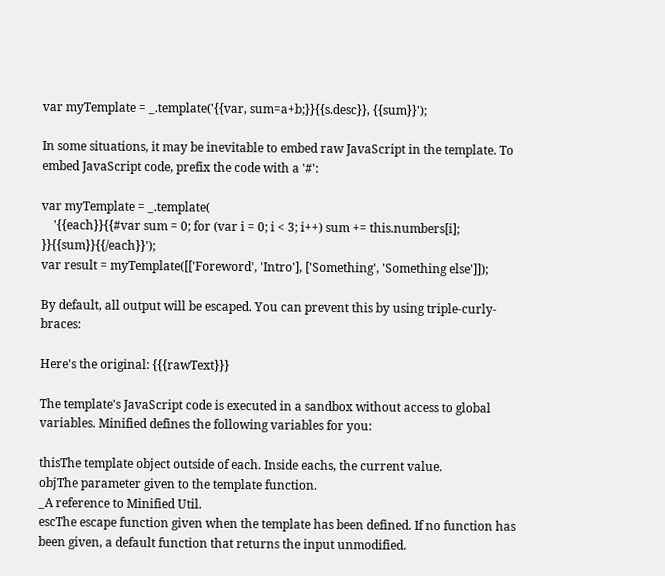var myTemplate = _.template('{{var, sum=a+b;}}{{s.desc}}, {{sum}}');

In some situations, it may be inevitable to embed raw JavaScript in the template. To embed JavaScript code, prefix the code with a '#':

var myTemplate = _.template(
    '{{each}}{{#var sum = 0; for (var i = 0; i < 3; i++) sum += this.numbers[i]; }}{{sum}}{{/each}}');
var result = myTemplate([['Foreword', 'Intro'], ['Something', 'Something else']]);

By default, all output will be escaped. You can prevent this by using triple-curly-braces:

Here's the original: {{{rawText}}}

The template's JavaScript code is executed in a sandbox without access to global variables. Minified defines the following variables for you:

thisThe template object outside of each. Inside eachs, the current value.
objThe parameter given to the template function.
_A reference to Minified Util.
escThe escape function given when the template has been defined. If no function has been given, a default function that returns the input unmodified.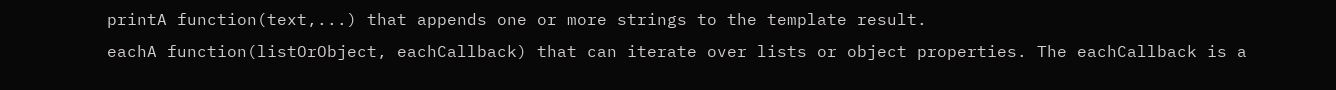printA function(text,...) that appends one or more strings to the template result.
eachA function(listOrObject, eachCallback) that can iterate over lists or object properties. The eachCallback is a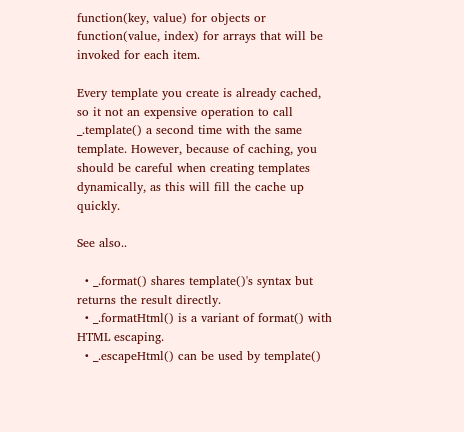function(key, value) for objects or function(value, index) for arrays that will be invoked for each item.

Every template you create is already cached, so it not an expensive operation to call _.template() a second time with the same template. However, because of caching, you should be careful when creating templates dynamically, as this will fill the cache up quickly.

See also..

  • _.format() shares template()'s syntax but returns the result directly.
  • _.formatHtml() is a variant of format() with HTML escaping.
  • _.escapeHtml() can be used by template()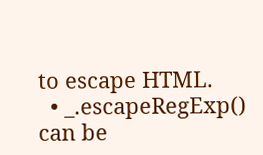to escape HTML.
  • _.escapeRegExp() can be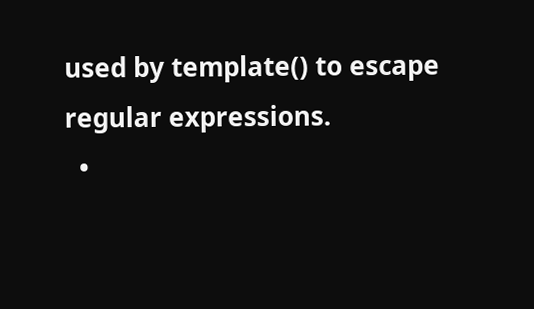used by template() to escape regular expressions.
  •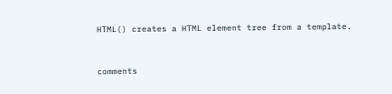HTML() creates a HTML element tree from a template.


comments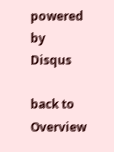powered by Disqus

back to Overview